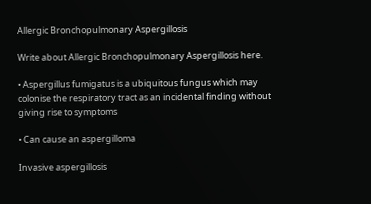Allergic Bronchopulmonary Aspergillosis

Write about Allergic Bronchopulmonary Aspergillosis here.

• Aspergillus fumigatus is a ubiquitous fungus which may colonise the respiratory tract as an incidental finding without giving rise to symptoms

• Can cause an aspergilloma

Invasive aspergillosis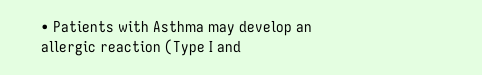• Patients with Asthma may develop an allergic reaction (Type I and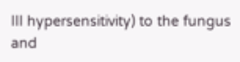III hypersensitivity) to the fungus and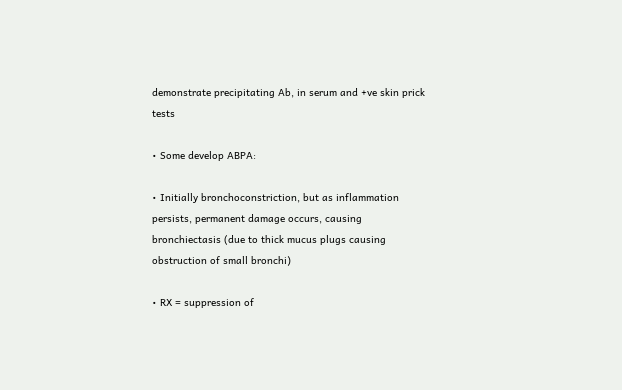demonstrate precipitating Ab, in serum and +ve skin prick tests

• Some develop ABPA:

• Initially bronchoconstriction, but as inflammation persists, permanent damage occurs, causing bronchiectasis (due to thick mucus plugs causing obstruction of small bronchi)

• RX = suppression of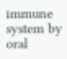immune system by oral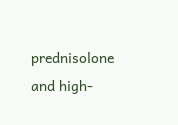prednisolone and high-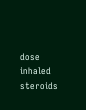dose inhaled steroids